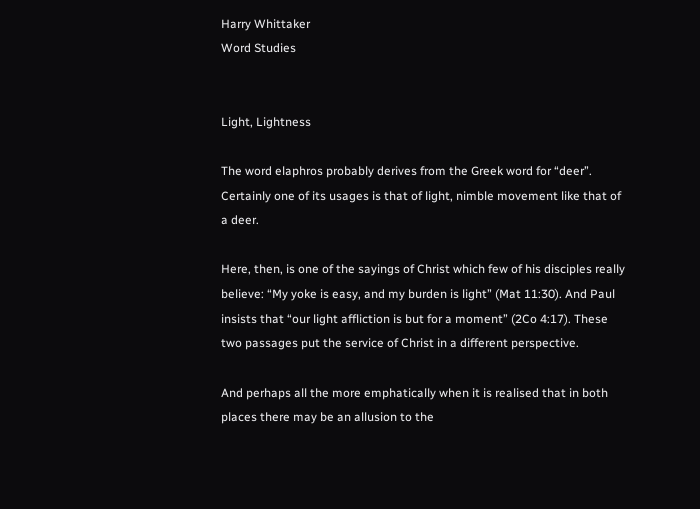Harry Whittaker
Word Studies


Light, Lightness

The word elaphros probably derives from the Greek word for “deer”. Certainly one of its usages is that of light, nimble movement like that of a deer.

Here, then, is one of the sayings of Christ which few of his disciples really believe: “My yoke is easy, and my burden is light” (Mat 11:30). And Paul insists that “our light affliction is but for a moment” (2Co 4:17). These two passages put the service of Christ in a different perspective.

And perhaps all the more emphatically when it is realised that in both places there may be an allusion to the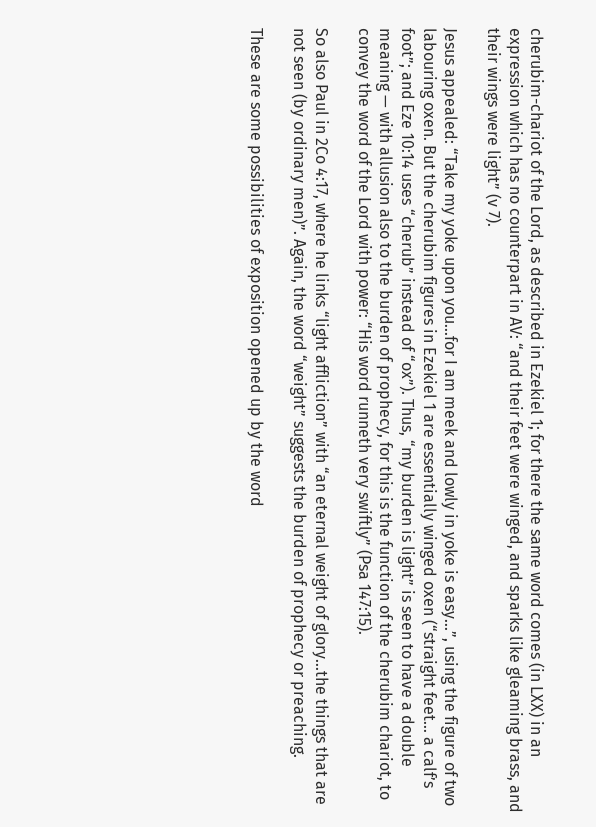cherubim-chariot of the Lord, as described in Ezekiel 1; for there the same word comes (in LXX) in an expression which has no counterpart in AV: “and their feet were winged, and sparks like gleaming brass, and their wings were light” (v 7).

Jesus appealed: “Take my yoke upon you...for I am meek and lowly in yoke is easy...”, using the figure of two labouring oxen. But the cherubim figures in Ezekiel 1 are essentially winged oxen (“straight feet... a calf’s foot”; and Eze 10:14 uses “cherub” instead of “ox”). Thus, “my burden is light” is seen to have a double meaning — with allusion also to the burden of prophecy, for this is the function of the cherubim chariot, to convey the word of the Lord with power: “His word runneth very swiftly” (Psa 147:15).

So also Paul in 2Co 4:17, where he links “light affliction” with “an eternal weight of glory...the things that are not seen (by ordinary men)”. Again, the word “weight” suggests the burden of prophecy or preaching.

These are some possibilities of exposition opened up by the word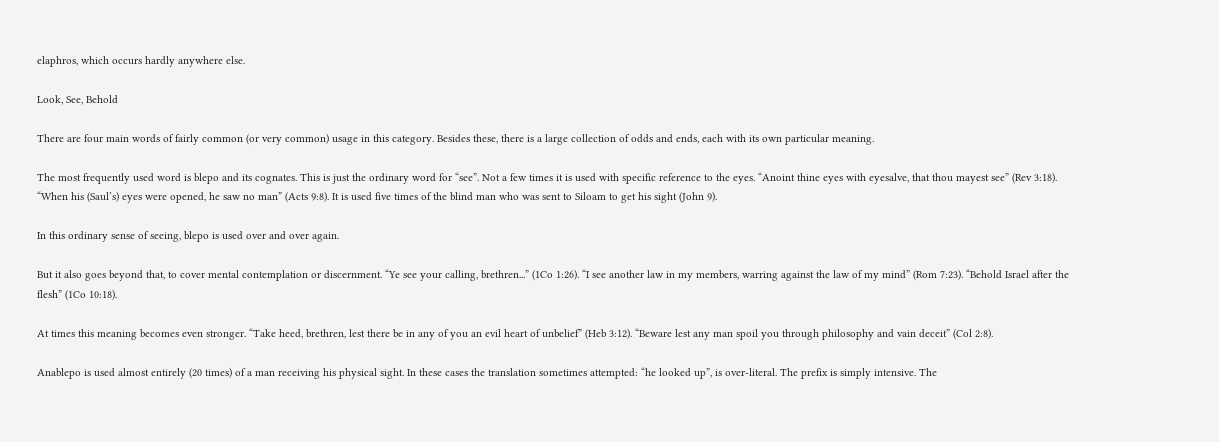elaphros, which occurs hardly anywhere else.

Look, See, Behold

There are four main words of fairly common (or very common) usage in this category. Besides these, there is a large collection of odds and ends, each with its own particular meaning.

The most frequently used word is blepo and its cognates. This is just the ordinary word for “see”. Not a few times it is used with specific reference to the eyes. “Anoint thine eyes with eyesalve, that thou mayest see” (Rev 3:18). “When his (Saul’s) eyes were opened, he saw no man” (Acts 9:8). It is used five times of the blind man who was sent to Siloam to get his sight (John 9).

In this ordinary sense of seeing, blepo is used over and over again.

But it also goes beyond that, to cover mental contemplation or discernment. “Ye see your calling, brethren...” (1Co 1:26). “I see another law in my members, warring against the law of my mind” (Rom 7:23). “Behold Israel after the flesh” (1Co 10:18).

At times this meaning becomes even stronger. “Take heed, brethren, lest there be in any of you an evil heart of unbelief” (Heb 3:12). “Beware lest any man spoil you through philosophy and vain deceit” (Col 2:8).

Anablepo is used almost entirely (20 times) of a man receiving his physical sight. In these cases the translation sometimes attempted: “he looked up”, is over-literal. The prefix is simply intensive. The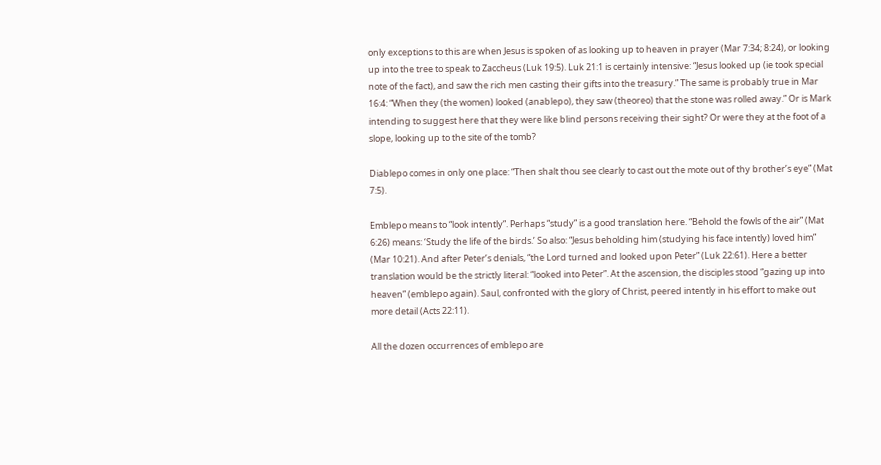only exceptions to this are when Jesus is spoken of as looking up to heaven in prayer (Mar 7:34; 8:24), or looking up into the tree to speak to Zaccheus (Luk 19:5). Luk 21:1 is certainly intensive: “Jesus looked up (ie took special note of the fact), and saw the rich men casting their gifts into the treasury.” The same is probably true in Mar 16:4: “When they (the women) looked (anablepo), they saw (theoreo) that the stone was rolled away.” Or is Mark intending to suggest here that they were like blind persons receiving their sight? Or were they at the foot of a slope, looking up to the site of the tomb?

Diablepo comes in only one place: “Then shalt thou see clearly to cast out the mote out of thy brother’s eye” (Mat 7:5).

Emblepo means to “look intently”. Perhaps “study” is a good translation here. “Behold the fowls of the air” (Mat 6:26) means: ‘Study the life of the birds.’ So also: “Jesus beholding him (studying his face intently) loved him” (Mar 10:21). And after Peter’s denials, “the Lord turned and looked upon Peter” (Luk 22:61). Here a better translation would be the strictly literal: “looked into Peter”. At the ascension, the disciples stood “gazing up into heaven” (emblepo again). Saul, confronted with the glory of Christ, peered intently in his effort to make out more detail (Acts 22:11).

All the dozen occurrences of emblepo are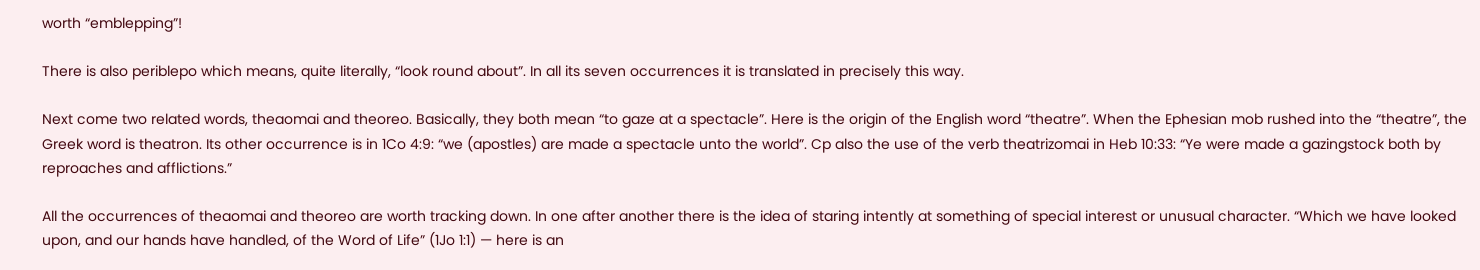worth “emblepping”!

There is also periblepo which means, quite literally, “look round about”. In all its seven occurrences it is translated in precisely this way.

Next come two related words, theaomai and theoreo. Basically, they both mean “to gaze at a spectacle”. Here is the origin of the English word “theatre”. When the Ephesian mob rushed into the “theatre”, the Greek word is theatron. Its other occurrence is in 1Co 4:9: “we (apostles) are made a spectacle unto the world”. Cp also the use of the verb theatrizomai in Heb 10:33: “Ye were made a gazingstock both by reproaches and afflictions.”

All the occurrences of theaomai and theoreo are worth tracking down. In one after another there is the idea of staring intently at something of special interest or unusual character. “Which we have looked upon, and our hands have handled, of the Word of Life” (1Jo 1:1) — here is an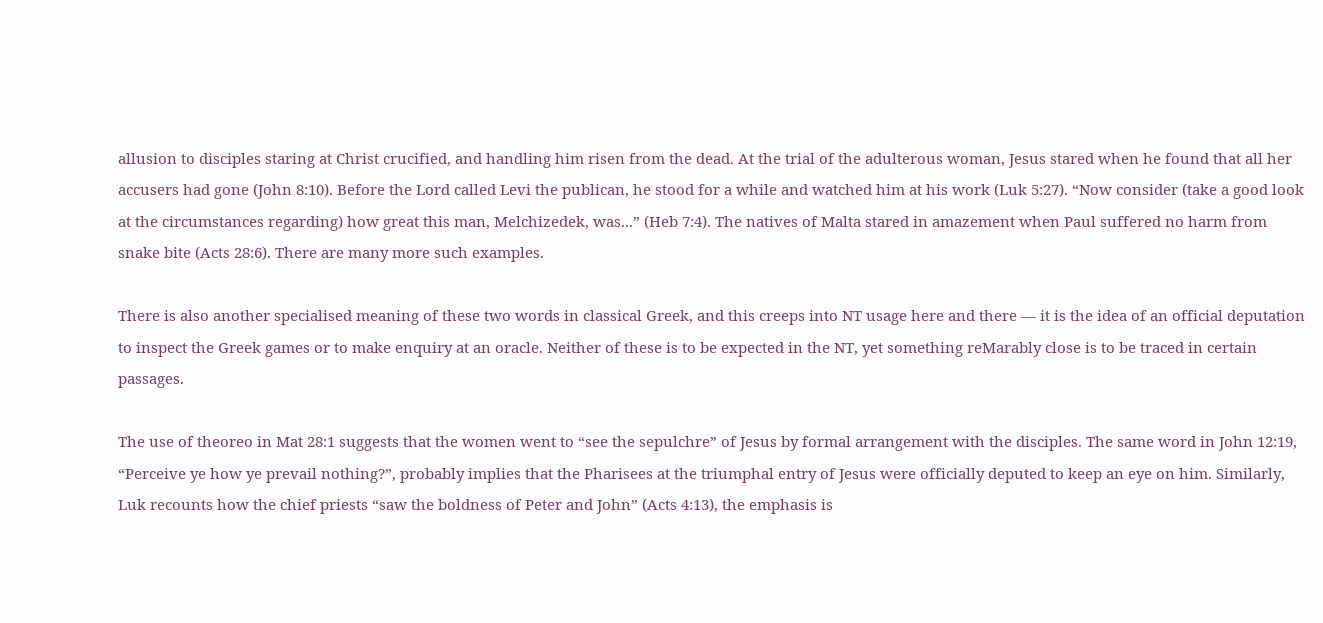allusion to disciples staring at Christ crucified, and handling him risen from the dead. At the trial of the adulterous woman, Jesus stared when he found that all her accusers had gone (John 8:10). Before the Lord called Levi the publican, he stood for a while and watched him at his work (Luk 5:27). “Now consider (take a good look at the circumstances regarding) how great this man, Melchizedek, was...” (Heb 7:4). The natives of Malta stared in amazement when Paul suffered no harm from snake bite (Acts 28:6). There are many more such examples.

There is also another specialised meaning of these two words in classical Greek, and this creeps into NT usage here and there — it is the idea of an official deputation to inspect the Greek games or to make enquiry at an oracle. Neither of these is to be expected in the NT, yet something reMarably close is to be traced in certain passages.

The use of theoreo in Mat 28:1 suggests that the women went to “see the sepulchre” of Jesus by formal arrangement with the disciples. The same word in John 12:19, “Perceive ye how ye prevail nothing?”, probably implies that the Pharisees at the triumphal entry of Jesus were officially deputed to keep an eye on him. Similarly, Luk recounts how the chief priests “saw the boldness of Peter and John” (Acts 4:13), the emphasis is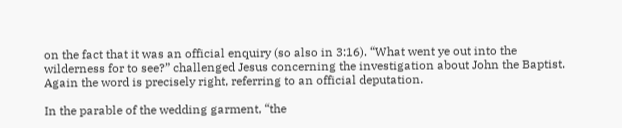on the fact that it was an official enquiry (so also in 3:16). “What went ye out into the wilderness for to see?” challenged Jesus concerning the investigation about John the Baptist. Again the word is precisely right, referring to an official deputation.

In the parable of the wedding garment, “the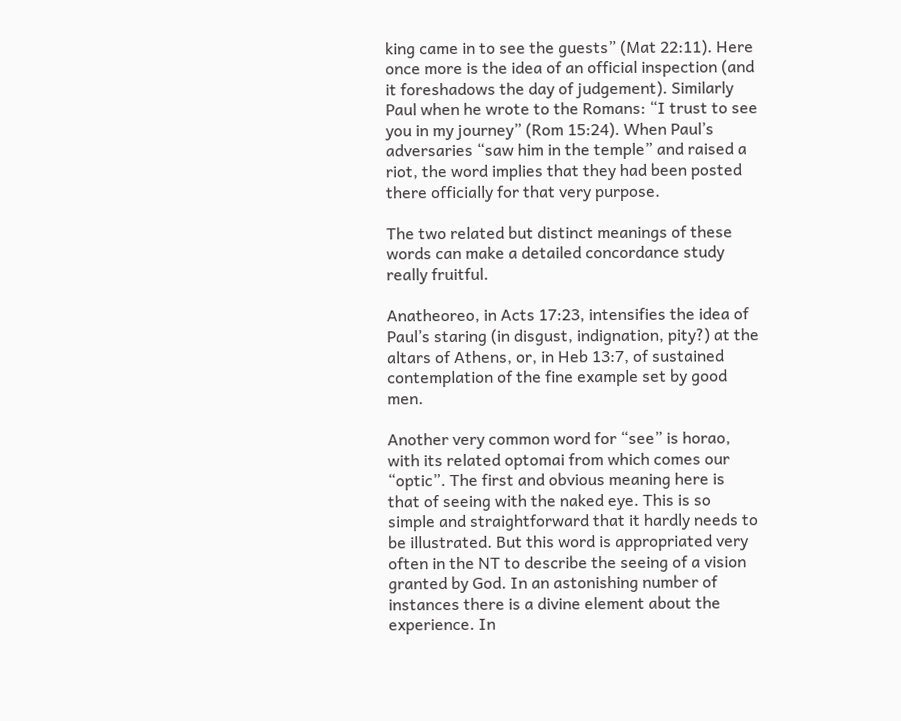king came in to see the guests” (Mat 22:11). Here once more is the idea of an official inspection (and it foreshadows the day of judgement). Similarly Paul when he wrote to the Romans: “I trust to see you in my journey” (Rom 15:24). When Paul’s adversaries “saw him in the temple” and raised a riot, the word implies that they had been posted there officially for that very purpose.

The two related but distinct meanings of these words can make a detailed concordance study really fruitful.

Anatheoreo, in Acts 17:23, intensifies the idea of Paul’s staring (in disgust, indignation, pity?) at the altars of Athens, or, in Heb 13:7, of sustained contemplation of the fine example set by good men.

Another very common word for “see” is horao, with its related optomai from which comes our “optic”. The first and obvious meaning here is that of seeing with the naked eye. This is so simple and straightforward that it hardly needs to be illustrated. But this word is appropriated very often in the NT to describe the seeing of a vision granted by God. In an astonishing number of instances there is a divine element about the experience. In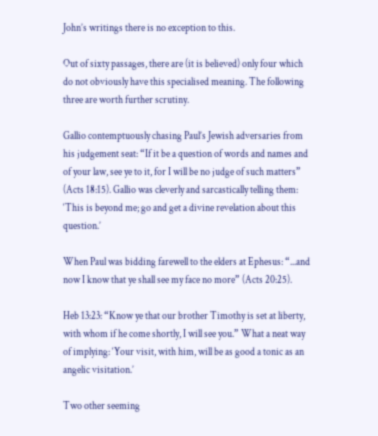John’s writings there is no exception to this.

Out of sixty passages, there are (it is believed) only four which do not obviously have this specialised meaning. The following three are worth further scrutiny.

Gallio contemptuously chasing Paul’s Jewish adversaries from his judgement seat: “If it be a question of words and names and of your law, see ye to it, for I will be no judge of such matters” (Acts 18:15). Gallio was cleverly and sarcastically telling them: ‘This is beyond me; go and get a divine revelation about this question.’

When Paul was bidding farewell to the elders at Ephesus: “...and now I know that ye shall see my face no more” (Acts 20:25).

Heb 13:23: “Know ye that our brother Timothy is set at liberty, with whom if he come shortly, I will see you.” What a neat way of implying: ‘Your visit, with him, will be as good a tonic as an angelic visitation.’

Two other seeming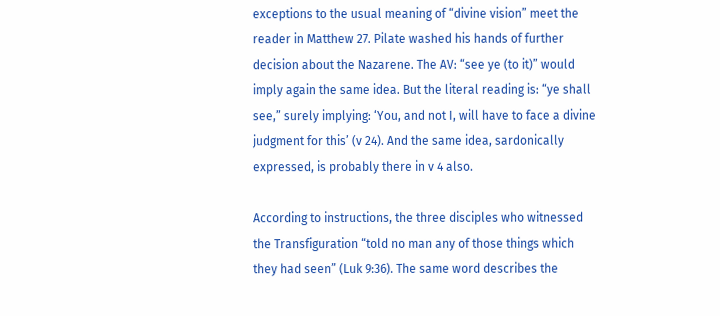exceptions to the usual meaning of “divine vision” meet the reader in Matthew 27. Pilate washed his hands of further decision about the Nazarene. The AV: “see ye (to it)” would imply again the same idea. But the literal reading is: “ye shall see,” surely implying: ‘You, and not I, will have to face a divine judgment for this’ (v 24). And the same idea, sardonically expressed, is probably there in v 4 also.

According to instructions, the three disciples who witnessed the Transfiguration “told no man any of those things which they had seen” (Luk 9:36). The same word describes the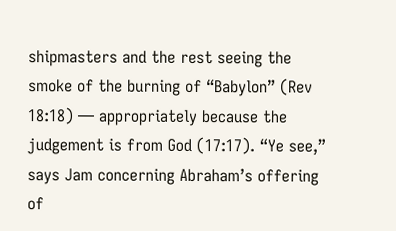shipmasters and the rest seeing the smoke of the burning of “Babylon” (Rev 18:18) — appropriately because the judgement is from God (17:17). “Ye see,” says Jam concerning Abraham’s offering of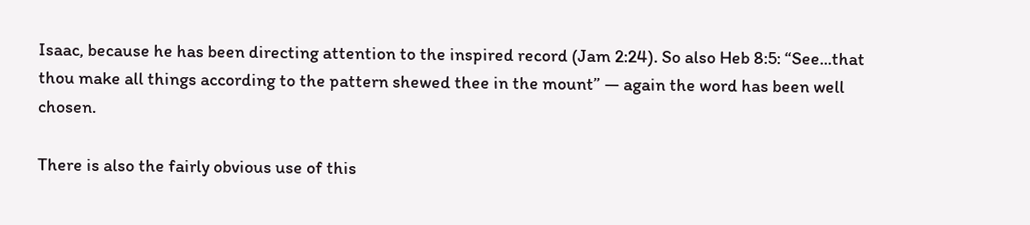Isaac, because he has been directing attention to the inspired record (Jam 2:24). So also Heb 8:5: “See...that thou make all things according to the pattern shewed thee in the mount” — again the word has been well chosen.

There is also the fairly obvious use of this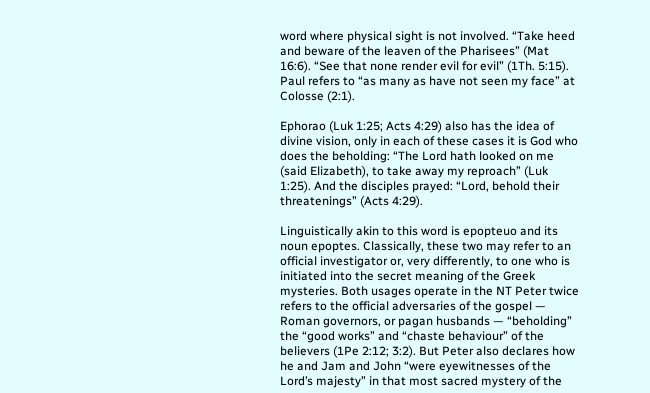word where physical sight is not involved. “Take heed and beware of the leaven of the Pharisees” (Mat 16:6). “See that none render evil for evil” (1Th. 5:15). Paul refers to “as many as have not seen my face” at Colosse (2:1).

Ephorao (Luk 1:25; Acts 4:29) also has the idea of divine vision, only in each of these cases it is God who does the beholding: “The Lord hath looked on me (said Elizabeth), to take away my reproach” (Luk 1:25). And the disciples prayed: “Lord, behold their threatenings” (Acts 4:29).

Linguistically akin to this word is epopteuo and its noun epoptes. Classically, these two may refer to an official investigator or, very differently, to one who is initiated into the secret meaning of the Greek mysteries. Both usages operate in the NT Peter twice refers to the official adversaries of the gospel — Roman governors, or pagan husbands — “beholding” the “good works” and “chaste behaviour” of the believers (1Pe 2:12; 3:2). But Peter also declares how he and Jam and John “were eyewitnesses of the Lord’s majesty” in that most sacred mystery of the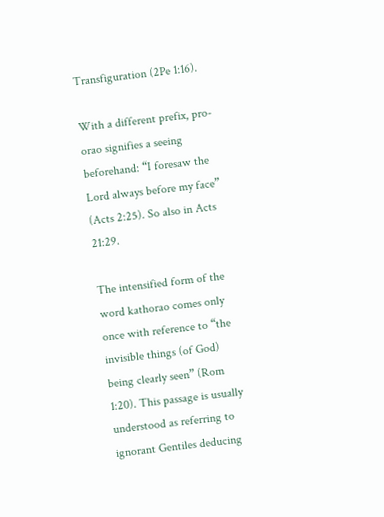Transfiguration (2Pe 1:16).

With a different prefix, pro-orao signifies a seeing beforehand: “I foresaw the Lord always before my face” (Acts 2:25). So also in Acts 21:29.

The intensified form of the word kathorao comes only once with reference to “the invisible things (of God) being clearly seen” (Rom 1:20). This passage is usually understood as referring to ignorant Gentiles deducing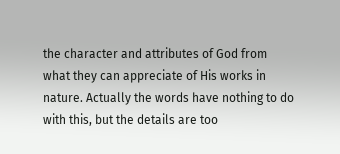the character and attributes of God from what they can appreciate of His works in nature. Actually the words have nothing to do with this, but the details are too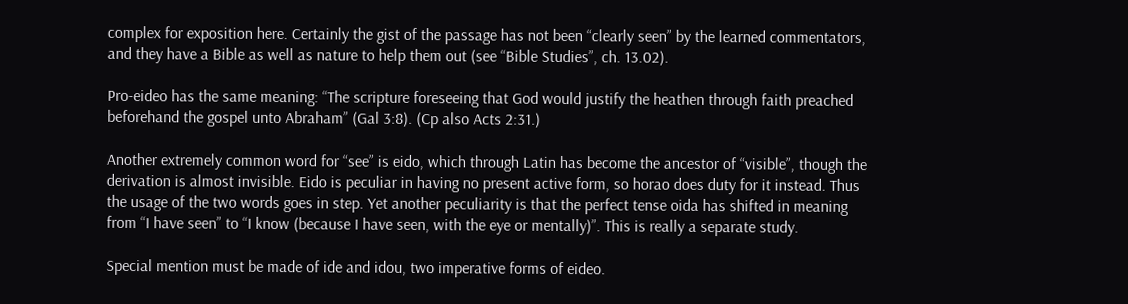complex for exposition here. Certainly the gist of the passage has not been “clearly seen” by the learned commentators, and they have a Bible as well as nature to help them out (see “Bible Studies”, ch. 13.02).

Pro-eideo has the same meaning: “The scripture foreseeing that God would justify the heathen through faith preached beforehand the gospel unto Abraham” (Gal 3:8). (Cp also Acts 2:31.)

Another extremely common word for “see” is eido, which through Latin has become the ancestor of “visible”, though the derivation is almost invisible. Eido is peculiar in having no present active form, so horao does duty for it instead. Thus the usage of the two words goes in step. Yet another peculiarity is that the perfect tense oida has shifted in meaning from “I have seen” to “I know (because I have seen, with the eye or mentally)”. This is really a separate study.

Special mention must be made of ide and idou, two imperative forms of eideo.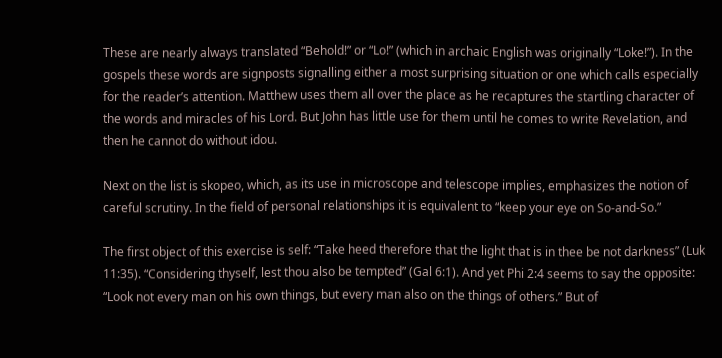These are nearly always translated “Behold!” or “Lo!” (which in archaic English was originally “Loke!”). In the gospels these words are signposts signalling either a most surprising situation or one which calls especially for the reader’s attention. Matthew uses them all over the place as he recaptures the startling character of the words and miracles of his Lord. But John has little use for them until he comes to write Revelation, and then he cannot do without idou.

Next on the list is skopeo, which, as its use in microscope and telescope implies, emphasizes the notion of careful scrutiny. In the field of personal relationships it is equivalent to “keep your eye on So-and-So.”

The first object of this exercise is self: “Take heed therefore that the light that is in thee be not darkness” (Luk 11:35). “Considering thyself, lest thou also be tempted” (Gal 6:1). And yet Phi 2:4 seems to say the opposite: “Look not every man on his own things, but every man also on the things of others.” But of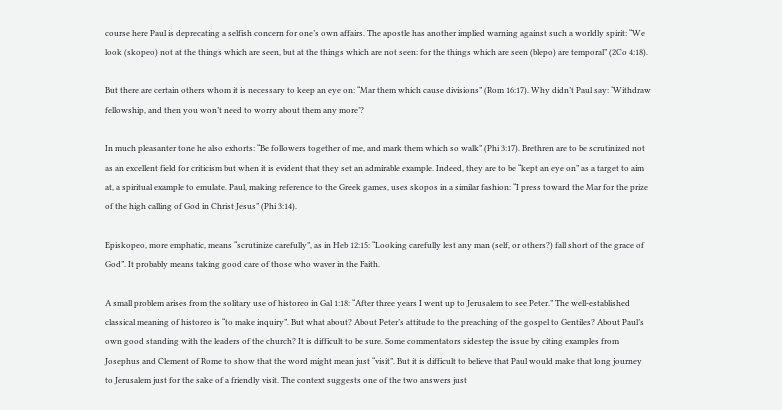course here Paul is deprecating a selfish concern for one’s own affairs. The apostle has another implied warning against such a worldly spirit: “We look (skopeo) not at the things which are seen, but at the things which are not seen: for the things which are seen (blepo) are temporal” (2Co 4:18).

But there are certain others whom it is necessary to keep an eye on: “Mar them which cause divisions” (Rom 16:17). Why didn’t Paul say: ‘Withdraw fellowship, and then you won’t need to worry about them any more’?

In much pleasanter tone he also exhorts: “Be followers together of me, and mark them which so walk” (Phi 3:17). Brethren are to be scrutinized not as an excellent field for criticism but when it is evident that they set an admirable example. Indeed, they are to be “kept an eye on” as a target to aim at, a spiritual example to emulate. Paul, making reference to the Greek games, uses skopos in a similar fashion: “I press toward the Mar for the prize of the high calling of God in Christ Jesus” (Phi 3:14).

Episkopeo, more emphatic, means “scrutinize carefully”, as in Heb 12:15: “Looking carefully lest any man (self, or others?) fall short of the grace of God”. It probably means taking good care of those who waver in the Faith.

A small problem arises from the solitary use of historeo in Gal 1:18: “After three years I went up to Jerusalem to see Peter.” The well-established classical meaning of historeo is “to make inquiry”. But what about? About Peter’s attitude to the preaching of the gospel to Gentiles? About Paul’s own good standing with the leaders of the church? It is difficult to be sure. Some commentators sidestep the issue by citing examples from Josephus and Clement of Rome to show that the word might mean just “visit”. But it is difficult to believe that Paul would make that long journey to Jerusalem just for the sake of a friendly visit. The context suggests one of the two answers just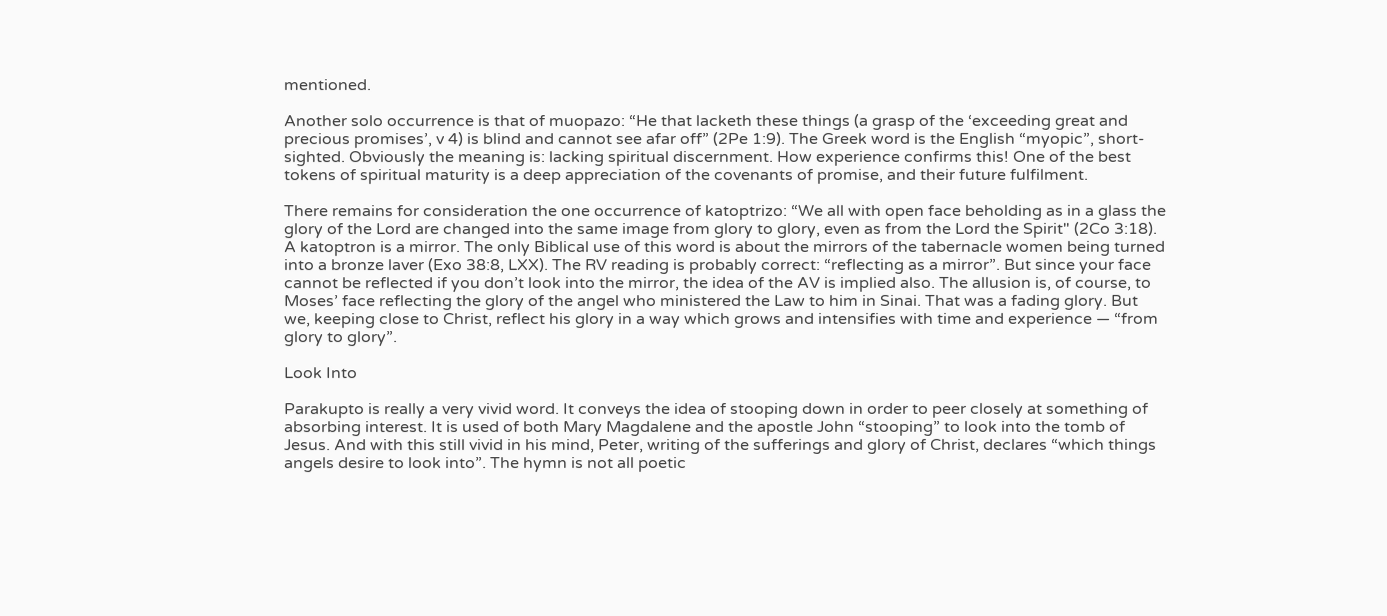mentioned.

Another solo occurrence is that of muopazo: “He that lacketh these things (a grasp of the ‘exceeding great and precious promises’, v 4) is blind and cannot see afar off” (2Pe 1:9). The Greek word is the English “myopic”, short-sighted. Obviously the meaning is: lacking spiritual discernment. How experience confirms this! One of the best tokens of spiritual maturity is a deep appreciation of the covenants of promise, and their future fulfilment.

There remains for consideration the one occurrence of katoptrizo: “We all with open face beholding as in a glass the glory of the Lord are changed into the same image from glory to glory, even as from the Lord the Spirit" (2Co 3:18). A katoptron is a mirror. The only Biblical use of this word is about the mirrors of the tabernacle women being turned into a bronze laver (Exo 38:8, LXX). The RV reading is probably correct: “reflecting as a mirror”. But since your face cannot be reflected if you don’t look into the mirror, the idea of the AV is implied also. The allusion is, of course, to Moses’ face reflecting the glory of the angel who ministered the Law to him in Sinai. That was a fading glory. But we, keeping close to Christ, reflect his glory in a way which grows and intensifies with time and experience — “from glory to glory”.

Look Into

Parakupto is really a very vivid word. It conveys the idea of stooping down in order to peer closely at something of absorbing interest. It is used of both Mary Magdalene and the apostle John “stooping” to look into the tomb of Jesus. And with this still vivid in his mind, Peter, writing of the sufferings and glory of Christ, declares “which things angels desire to look into”. The hymn is not all poetic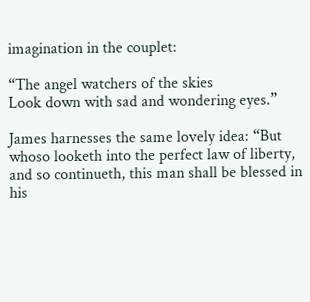imagination in the couplet:

“The angel watchers of the skies
Look down with sad and wondering eyes.”

James harnesses the same lovely idea: “But whoso looketh into the perfect law of liberty, and so continueth, this man shall be blessed in his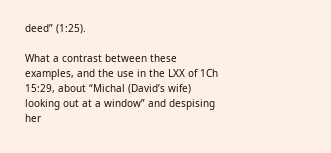deed” (1:25).

What a contrast between these examples, and the use in the LXX of 1Ch 15:29, about “Michal (David’s wife) looking out at a window” and despising her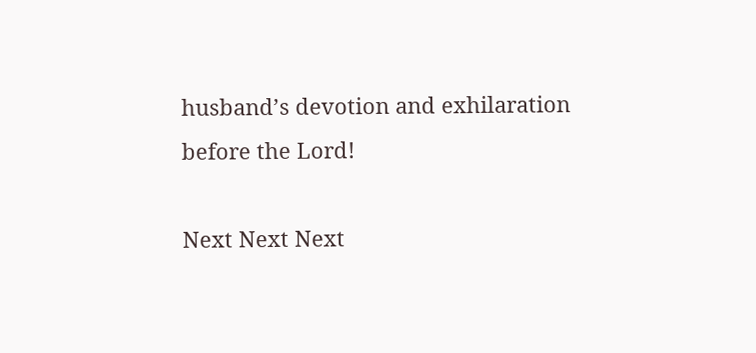husband’s devotion and exhilaration before the Lord!

Next Next Next